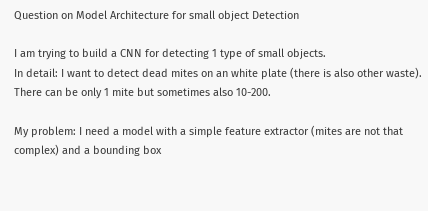Question on Model Architecture for small object Detection

I am trying to build a CNN for detecting 1 type of small objects.
In detail: I want to detect dead mites on an white plate (there is also other waste). There can be only 1 mite but sometimes also 10-200.

My problem: I need a model with a simple feature extractor (mites are not that complex) and a bounding box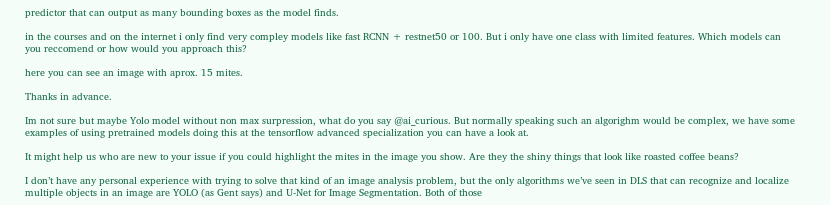predictor that can output as many bounding boxes as the model finds.

in the courses and on the internet i only find very compley models like fast RCNN + restnet50 or 100. But i only have one class with limited features. Which models can you reccomend or how would you approach this?

here you can see an image with aprox. 15 mites.

Thanks in advance.

Im not sure but maybe Yolo model without non max surpression, what do you say @ai_curious. But normally speaking such an algorighm would be complex, we have some examples of using pretrained models doing this at the tensorflow advanced specialization you can have a look at.

It might help us who are new to your issue if you could highlight the mites in the image you show. Are they the shiny things that look like roasted coffee beans?

I don’t have any personal experience with trying to solve that kind of an image analysis problem, but the only algorithms we’ve seen in DLS that can recognize and localize multiple objects in an image are YOLO (as Gent says) and U-Net for Image Segmentation. Both of those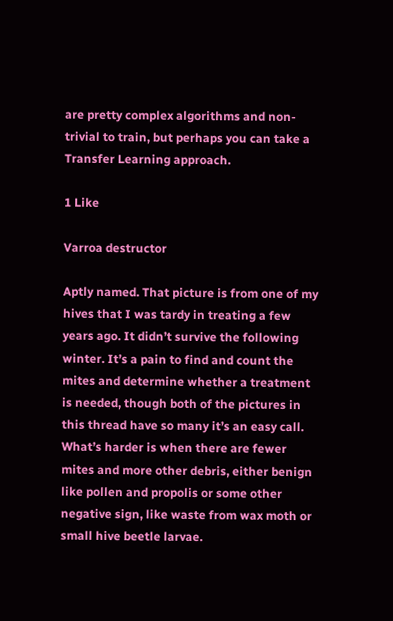are pretty complex algorithms and non-trivial to train, but perhaps you can take a Transfer Learning approach.

1 Like

Varroa destructor

Aptly named. That picture is from one of my hives that I was tardy in treating a few years ago. It didn’t survive the following winter. It’s a pain to find and count the mites and determine whether a treatment is needed, though both of the pictures in this thread have so many it’s an easy call. What’s harder is when there are fewer mites and more other debris, either benign like pollen and propolis or some other negative sign, like waste from wax moth or small hive beetle larvae.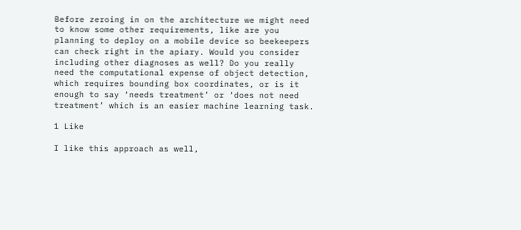Before zeroing in on the architecture we might need to know some other requirements, like are you planning to deploy on a mobile device so beekeepers can check right in the apiary. Would you consider including other diagnoses as well? Do you really need the computational expense of object detection, which requires bounding box coordinates, or is it enough to say ‘needs treatment’ or ‘does not need treatment’ which is an easier machine learning task.

1 Like

I like this approach as well,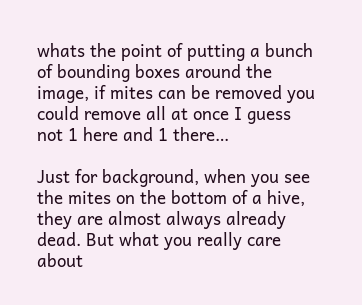whats the point of putting a bunch of bounding boxes around the image, if mites can be removed you could remove all at once I guess not 1 here and 1 there…

Just for background, when you see the mites on the bottom of a hive, they are almost always already dead. But what you really care about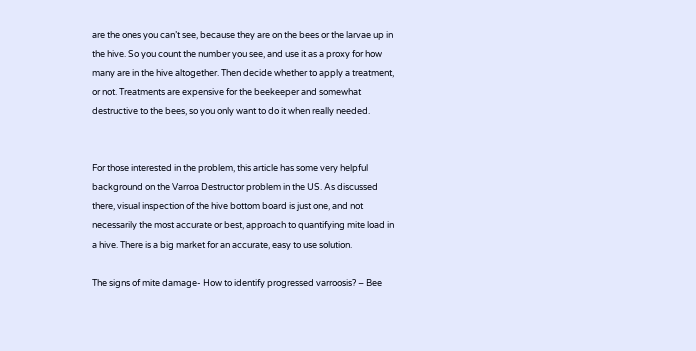are the ones you can’t see, because they are on the bees or the larvae up in the hive. So you count the number you see, and use it as a proxy for how many are in the hive altogether. Then decide whether to apply a treatment, or not. Treatments are expensive for the beekeeper and somewhat destructive to the bees, so you only want to do it when really needed.


For those interested in the problem, this article has some very helpful background on the Varroa Destructor problem in the US. As discussed there, visual inspection of the hive bottom board is just one, and not necessarily the most accurate or best, approach to quantifying mite load in a hive. There is a big market for an accurate, easy to use solution.

The signs of mite damage- How to identify progressed varroosis? – Bee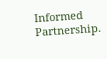Informed Partnership.